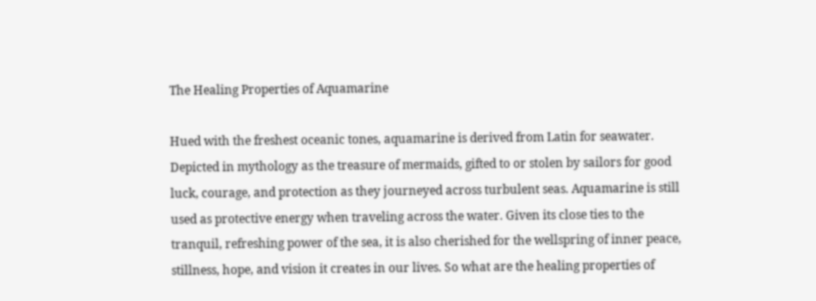The Healing Properties of Aquamarine

Hued with the freshest oceanic tones, aquamarine is derived from Latin for seawater. Depicted in mythology as the treasure of mermaids, gifted to or stolen by sailors for good luck, courage, and protection as they journeyed across turbulent seas. Aquamarine is still used as protective energy when traveling across the water. Given its close ties to the tranquil, refreshing power of the sea, it is also cherished for the wellspring of inner peace, stillness, hope, and vision it creates in our lives. So what are the healing properties of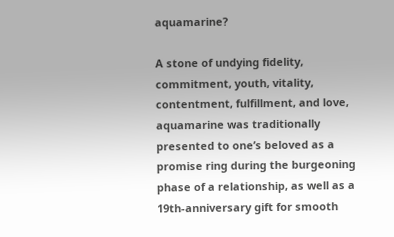aquamarine?

A stone of undying fidelity, commitment, youth, vitality, contentment, fulfillment, and love, aquamarine was traditionally presented to one’s beloved as a promise ring during the burgeoning phase of a relationship, as well as a 19th-anniversary gift for smooth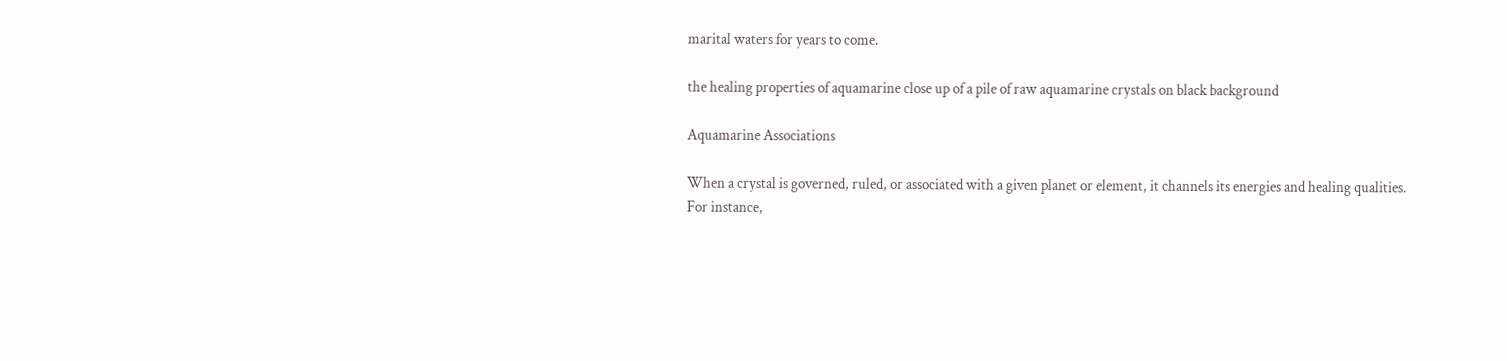marital waters for years to come.

the healing properties of aquamarine close up of a pile of raw aquamarine crystals on black background

Aquamarine Associations

When a crystal is governed, ruled, or associated with a given planet or element, it channels its energies and healing qualities. For instance,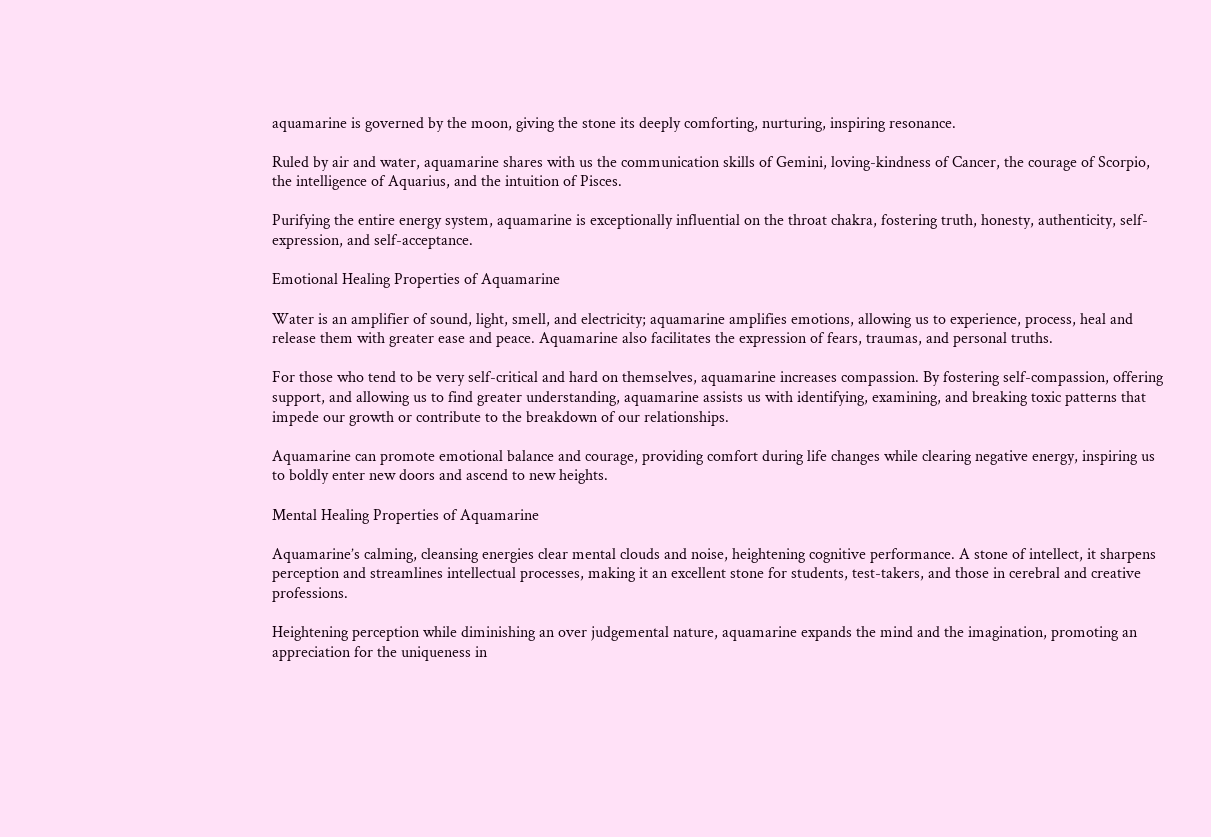aquamarine is governed by the moon, giving the stone its deeply comforting, nurturing, inspiring resonance.

Ruled by air and water, aquamarine shares with us the communication skills of Gemini, loving-kindness of Cancer, the courage of Scorpio, the intelligence of Aquarius, and the intuition of Pisces.

Purifying the entire energy system, aquamarine is exceptionally influential on the throat chakra, fostering truth, honesty, authenticity, self-expression, and self-acceptance.

Emotional Healing Properties of Aquamarine

Water is an amplifier of sound, light, smell, and electricity; aquamarine amplifies emotions, allowing us to experience, process, heal and release them with greater ease and peace. Aquamarine also facilitates the expression of fears, traumas, and personal truths.

For those who tend to be very self-critical and hard on themselves, aquamarine increases compassion. By fostering self-compassion, offering support, and allowing us to find greater understanding, aquamarine assists us with identifying, examining, and breaking toxic patterns that impede our growth or contribute to the breakdown of our relationships.

Aquamarine can promote emotional balance and courage, providing comfort during life changes while clearing negative energy, inspiring us to boldly enter new doors and ascend to new heights.

Mental Healing Properties of Aquamarine

Aquamarine’s calming, cleansing energies clear mental clouds and noise, heightening cognitive performance. A stone of intellect, it sharpens perception and streamlines intellectual processes, making it an excellent stone for students, test-takers, and those in cerebral and creative professions.

Heightening perception while diminishing an over judgemental nature, aquamarine expands the mind and the imagination, promoting an appreciation for the uniqueness in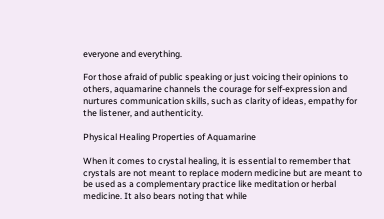everyone and everything.

For those afraid of public speaking or just voicing their opinions to others, aquamarine channels the courage for self-expression and nurtures communication skills, such as clarity of ideas, empathy for the listener, and authenticity.

Physical Healing Properties of Aquamarine

When it comes to crystal healing, it is essential to remember that crystals are not meant to replace modern medicine but are meant to be used as a complementary practice like meditation or herbal medicine. It also bears noting that while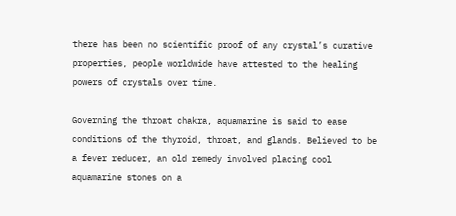there has been no scientific proof of any crystal’s curative properties, people worldwide have attested to the healing powers of crystals over time.

Governing the throat chakra, aquamarine is said to ease conditions of the thyroid, throat, and glands. Believed to be a fever reducer, an old remedy involved placing cool aquamarine stones on a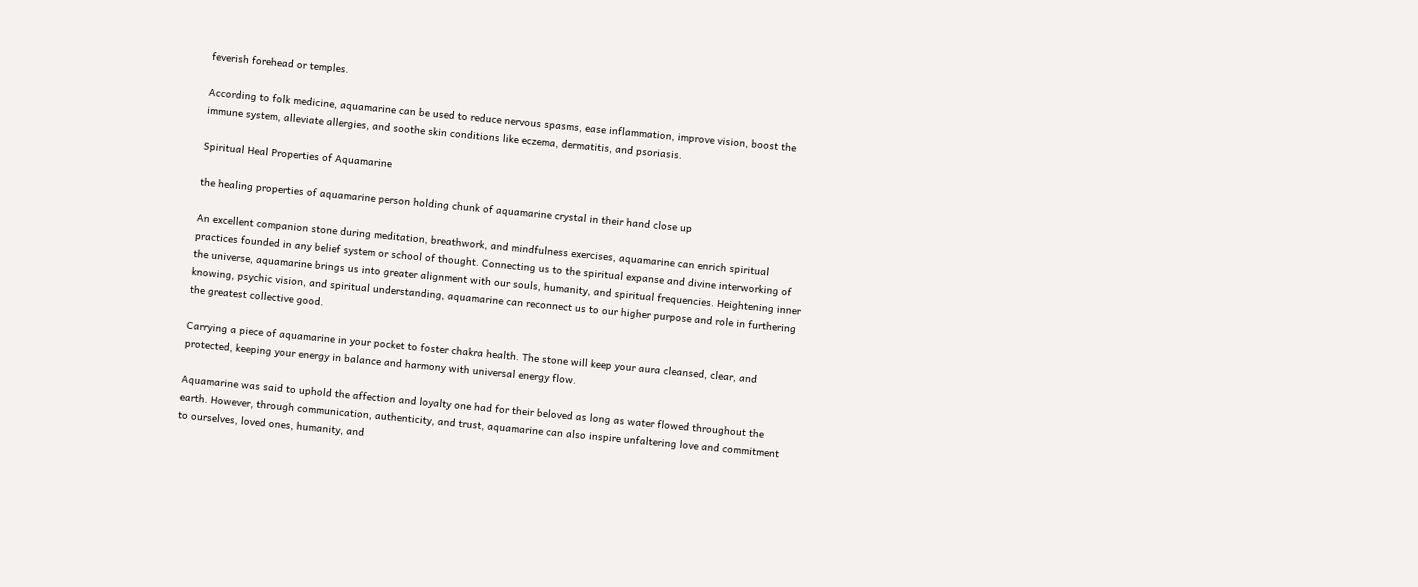feverish forehead or temples.

According to folk medicine, aquamarine can be used to reduce nervous spasms, ease inflammation, improve vision, boost the immune system, alleviate allergies, and soothe skin conditions like eczema, dermatitis, and psoriasis.

Spiritual Heal Properties of Aquamarine

the healing properties of aquamarine person holding chunk of aquamarine crystal in their hand close up

An excellent companion stone during meditation, breathwork, and mindfulness exercises, aquamarine can enrich spiritual practices founded in any belief system or school of thought. Connecting us to the spiritual expanse and divine interworking of the universe, aquamarine brings us into greater alignment with our souls, humanity, and spiritual frequencies. Heightening inner knowing, psychic vision, and spiritual understanding, aquamarine can reconnect us to our higher purpose and role in furthering the greatest collective good.

Carrying a piece of aquamarine in your pocket to foster chakra health. The stone will keep your aura cleansed, clear, and protected, keeping your energy in balance and harmony with universal energy flow.

Aquamarine was said to uphold the affection and loyalty one had for their beloved as long as water flowed throughout the earth. However, through communication, authenticity, and trust, aquamarine can also inspire unfaltering love and commitment to ourselves, loved ones, humanity, and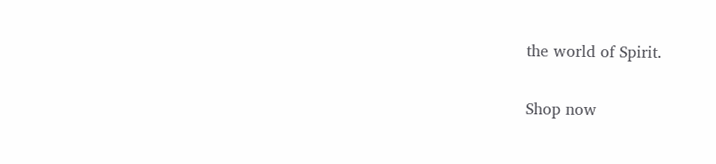the world of Spirit.

Shop now